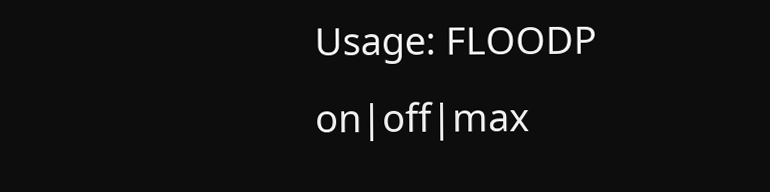Usage: FLOODP on|off|max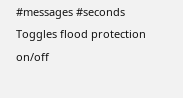#messages #seconds
Toggles flood protection on/off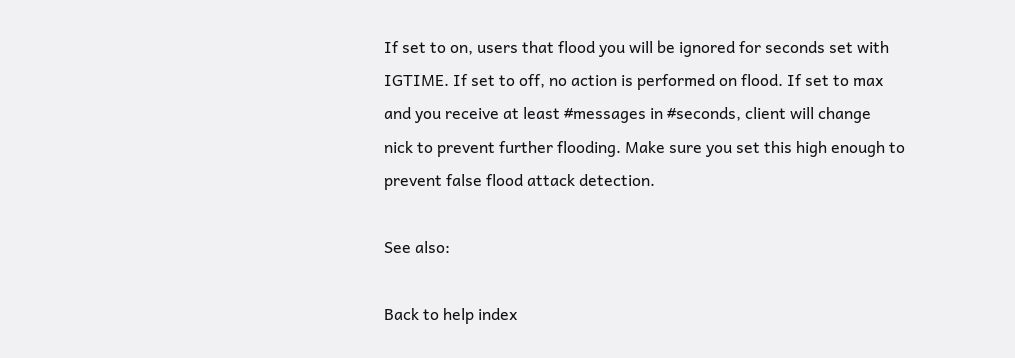If set to on, users that flood you will be ignored for seconds set with
IGTIME. If set to off, no action is performed on flood. If set to max
and you receive at least #messages in #seconds, client will change
nick to prevent further flooding. Make sure you set this high enough to
prevent false flood attack detection.

See also:

Back to help index